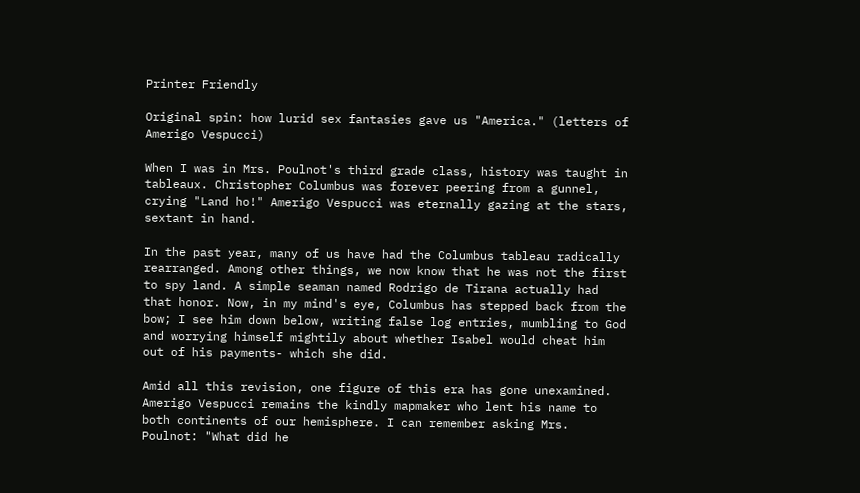Printer Friendly

Original spin: how lurid sex fantasies gave us "America." (letters of Amerigo Vespucci)

When I was in Mrs. Poulnot's third grade class, history was taught in tableaux. Christopher Columbus was forever peering from a gunnel, crying "Land ho!" Amerigo Vespucci was eternally gazing at the stars, sextant in hand.

In the past year, many of us have had the Columbus tableau radically rearranged. Among other things, we now know that he was not the first to spy land. A simple seaman named Rodrigo de Tirana actually had that honor. Now, in my mind's eye, Columbus has stepped back from the bow; I see him down below, writing false log entries, mumbling to God and worrying himself mightily about whether Isabel would cheat him out of his payments- which she did.

Amid all this revision, one figure of this era has gone unexamined. Amerigo Vespucci remains the kindly mapmaker who lent his name to both continents of our hemisphere. I can remember asking Mrs. Poulnot: "What did he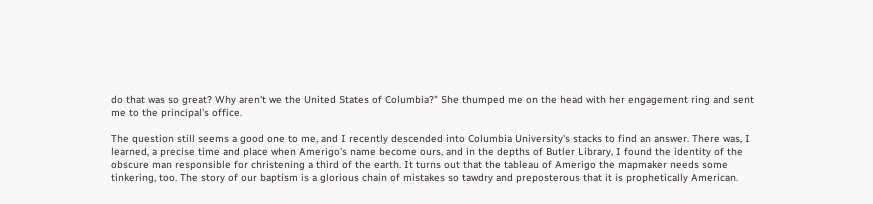do that was so great? Why aren't we the United States of Columbia?" She thumped me on the head with her engagement ring and sent me to the principal's office.

The question still seems a good one to me, and I recently descended into Columbia University's stacks to find an answer. There was, I learned, a precise time and place when Amerigo's name become ours, and in the depths of Butler Library, I found the identity of the obscure man responsible for christening a third of the earth. It turns out that the tableau of Amerigo the mapmaker needs some tinkering, too. The story of our baptism is a glorious chain of mistakes so tawdry and preposterous that it is prophetically American.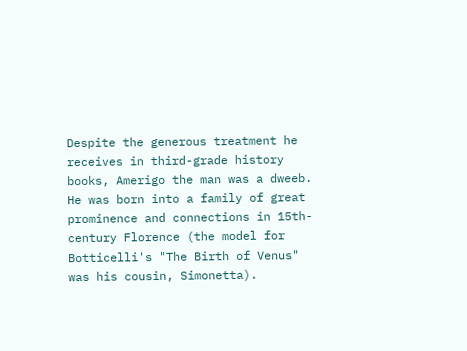Despite the generous treatment he receives in third-grade history books, Amerigo the man was a dweeb. He was born into a family of great prominence and connections in 15th-century Florence (the model for Botticelli's "The Birth of Venus" was his cousin, Simonetta).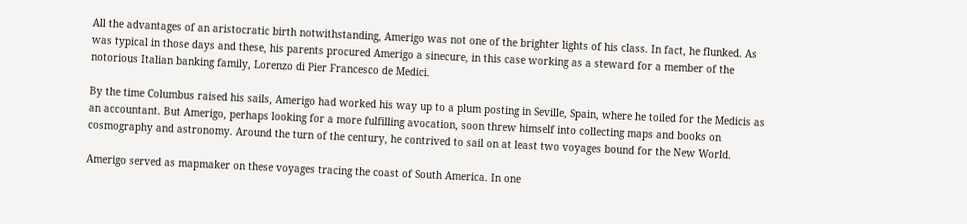All the advantages of an aristocratic birth notwithstanding, Amerigo was not one of the brighter lights of his class. In fact, he flunked. As was typical in those days and these, his parents procured Amerigo a sinecure, in this case working as a steward for a member of the notorious Italian banking family, Lorenzo di Pier Francesco de Medici.

By the time Columbus raised his sails, Amerigo had worked his way up to a plum posting in Seville, Spain, where he toiled for the Medicis as an accountant. But Amerigo, perhaps looking for a more fulfilling avocation, soon threw himself into collecting maps and books on cosmography and astronomy. Around the turn of the century, he contrived to sail on at least two voyages bound for the New World.

Amerigo served as mapmaker on these voyages tracing the coast of South America. In one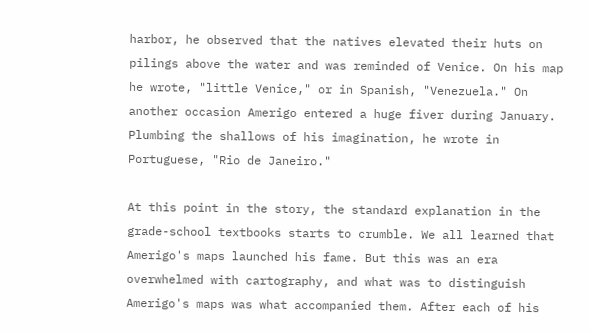harbor, he observed that the natives elevated their huts on pilings above the water and was reminded of Venice. On his map he wrote, "little Venice," or in Spanish, "Venezuela." On another occasion Amerigo entered a huge fiver during January. Plumbing the shallows of his imagination, he wrote in Portuguese, "Rio de Janeiro."

At this point in the story, the standard explanation in the grade-school textbooks starts to crumble. We all learned that Amerigo's maps launched his fame. But this was an era overwhelmed with cartography, and what was to distinguish Amerigo's maps was what accompanied them. After each of his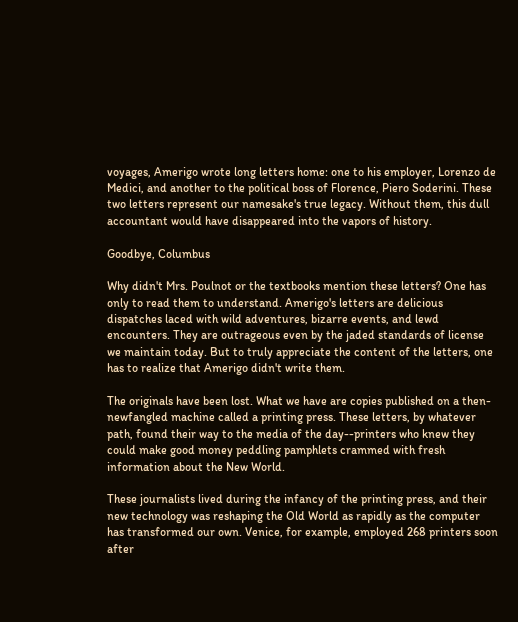voyages, Amerigo wrote long letters home: one to his employer, Lorenzo de Medici, and another to the political boss of Florence, Piero Soderini. These two letters represent our namesake's true legacy. Without them, this dull accountant would have disappeared into the vapors of history.

Goodbye, Columbus

Why didn't Mrs. Poulnot or the textbooks mention these letters? One has only to read them to understand. Amerigo's letters are delicious dispatches laced with wild adventures, bizarre events, and lewd encounters. They are outrageous even by the jaded standards of license we maintain today. But to truly appreciate the content of the letters, one has to realize that Amerigo didn't write them.

The originals have been lost. What we have are copies published on a then-newfangled machine called a printing press. These letters, by whatever path, found their way to the media of the day--printers who knew they could make good money peddling pamphlets crammed with fresh information about the New World.

These journalists lived during the infancy of the printing press, and their new technology was reshaping the Old World as rapidly as the computer has transformed our own. Venice, for example, employed 268 printers soon after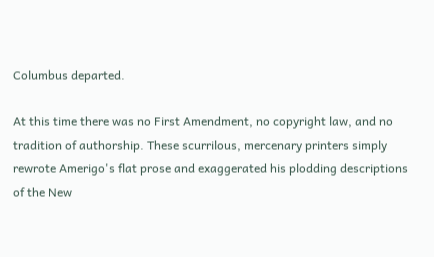Columbus departed.

At this time there was no First Amendment, no copyright law, and no tradition of authorship. These scurrilous, mercenary printers simply rewrote Amerigo's flat prose and exaggerated his plodding descriptions of the New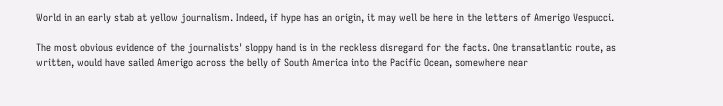World in an early stab at yellow journalism. Indeed, if hype has an origin, it may well be here in the letters of Amerigo Vespucci.

The most obvious evidence of the journalists' sloppy hand is in the reckless disregard for the facts. One transatlantic route, as written, would have sailed Amerigo across the belly of South America into the Pacific Ocean, somewhere near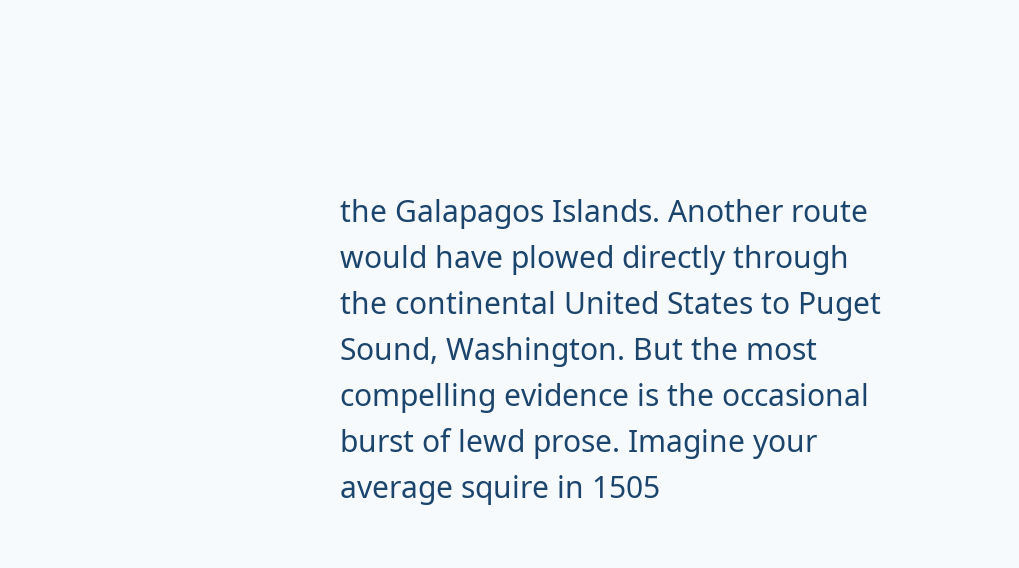the Galapagos Islands. Another route would have plowed directly through the continental United States to Puget Sound, Washington. But the most compelling evidence is the occasional burst of lewd prose. Imagine your average squire in 1505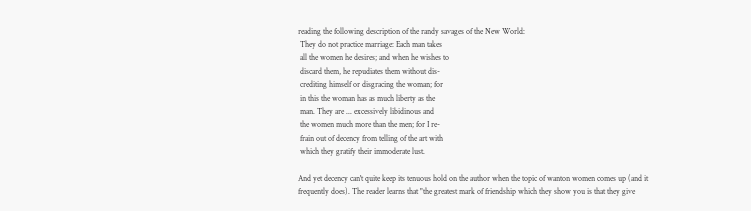reading the following description of the randy savages of the New World:
 They do not practice marriage: Each man takes
 all the women he desires; and when he wishes to
 discard them, he repudiates them without dis-
 crediting himself or disgracing the woman; for
 in this the woman has as much liberty as the
 man. They are ... excessively libidinous and
 the women much more than the men; for I re-
 frain out of decency from telling of the art with
 which they gratify their immoderate lust.

And yet decency can't quite keep its tenuous hold on the author when the topic of wanton women comes up (and it frequently does). The reader learns that "the greatest mark of friendship which they show you is that they give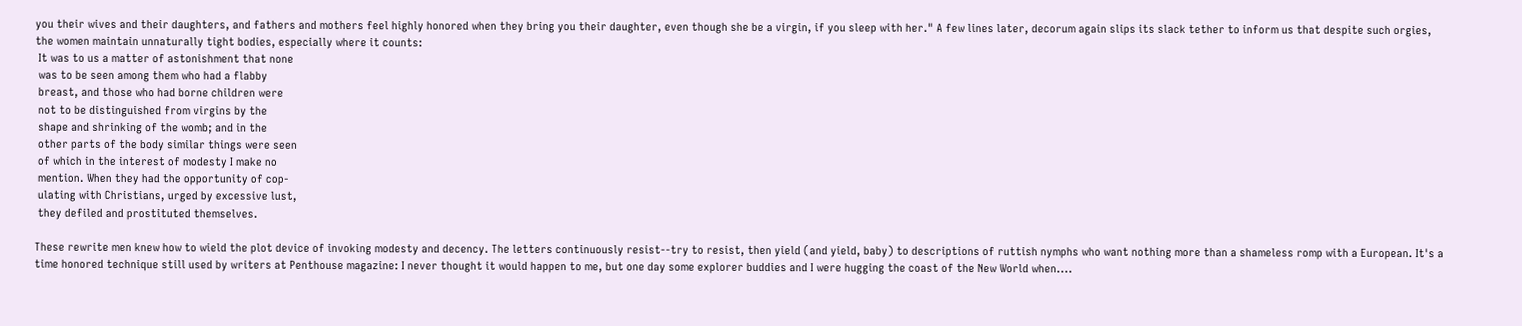you their wives and their daughters, and fathers and mothers feel highly honored when they bring you their daughter, even though she be a virgin, if you sleep with her." A few lines later, decorum again slips its slack tether to inform us that despite such orgies, the women maintain unnaturally tight bodies, especially where it counts:
 It was to us a matter of astonishment that none
 was to be seen among them who had a flabby
 breast, and those who had borne children were
 not to be distinguished from virgins by the
 shape and shrinking of the womb; and in the
 other parts of the body similar things were seen
 of which in the interest of modesty I make no
 mention. When they had the opportunity of cop-
 ulating with Christians, urged by excessive lust,
 they defiled and prostituted themselves.

These rewrite men knew how to wield the plot device of invoking modesty and decency. The letters continuously resist--try to resist, then yield (and yield, baby) to descriptions of ruttish nymphs who want nothing more than a shameless romp with a European. It's a time honored technique still used by writers at Penthouse magazine: I never thought it would happen to me, but one day some explorer buddies and I were hugging the coast of the New World when....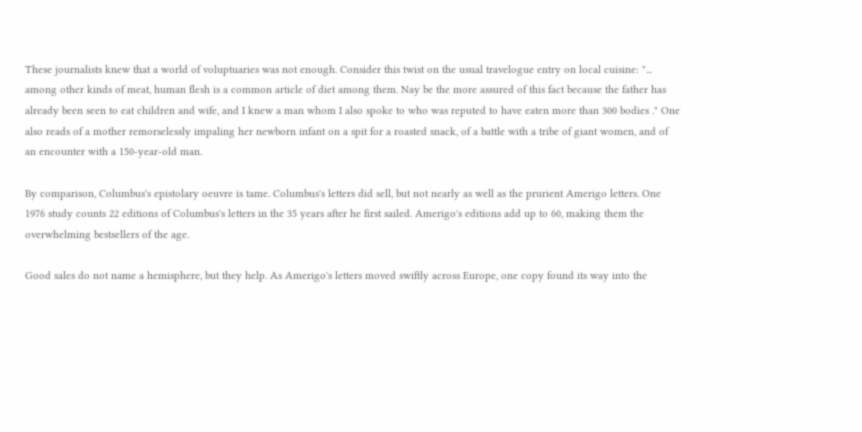These journalists knew that a world of voluptuaries was not enough. Consider this twist on the usual travelogue entry on local cuisine: "... among other kinds of meat, human flesh is a common article of diet among them. Nay be the more assured of this fact because the father has already been seen to eat children and wife, and I knew a man whom I also spoke to who was reputed to have eaten more than 300 bodies ." One also reads of a mother remorselessly impaling her newborn infant on a spit for a roasted snack, of a battle with a tribe of giant women, and of an encounter with a 150-year-old man.

By comparison, Columbus's epistolary oeuvre is tame. Columbus's letters did sell, but not nearly as well as the prurient Amerigo letters. One 1976 study counts 22 editions of Columbus's letters in the 35 years after he first sailed. Amerigo's editions add up to 60, making them the overwhelming bestsellers of the age.

Good sales do not name a hemisphere, but they help. As Amerigo's letters moved swiftly across Europe, one copy found its way into the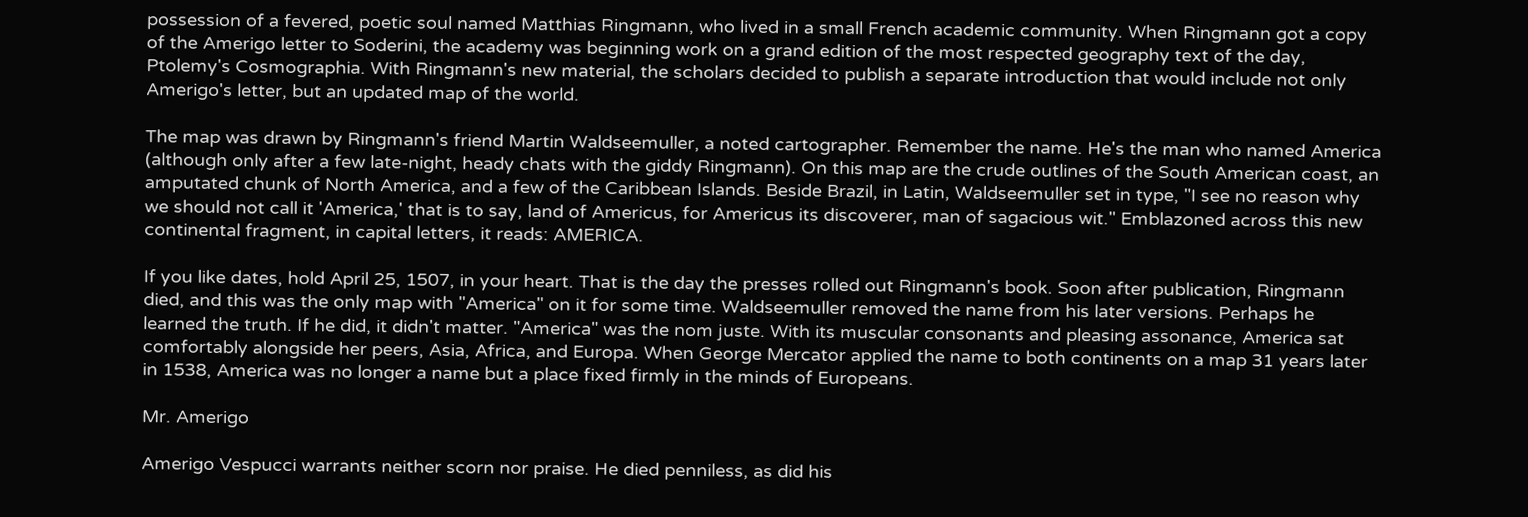possession of a fevered, poetic soul named Matthias Ringmann, who lived in a small French academic community. When Ringmann got a copy of the Amerigo letter to Soderini, the academy was beginning work on a grand edition of the most respected geography text of the day, Ptolemy's Cosmographia. With Ringmann's new material, the scholars decided to publish a separate introduction that would include not only Amerigo's letter, but an updated map of the world.

The map was drawn by Ringmann's friend Martin Waldseemuller, a noted cartographer. Remember the name. He's the man who named America (although only after a few late-night, heady chats with the giddy Ringmann). On this map are the crude outlines of the South American coast, an amputated chunk of North America, and a few of the Caribbean Islands. Beside Brazil, in Latin, Waldseemuller set in type, "I see no reason why we should not call it 'America,' that is to say, land of Americus, for Americus its discoverer, man of sagacious wit." Emblazoned across this new continental fragment, in capital letters, it reads: AMERICA.

If you like dates, hold April 25, 1507, in your heart. That is the day the presses rolled out Ringmann's book. Soon after publication, Ringmann died, and this was the only map with "America" on it for some time. Waldseemuller removed the name from his later versions. Perhaps he learned the truth. If he did, it didn't matter. "America" was the nom juste. With its muscular consonants and pleasing assonance, America sat comfortably alongside her peers, Asia, Africa, and Europa. When George Mercator applied the name to both continents on a map 31 years later in 1538, America was no longer a name but a place fixed firmly in the minds of Europeans.

Mr. Amerigo

Amerigo Vespucci warrants neither scorn nor praise. He died penniless, as did his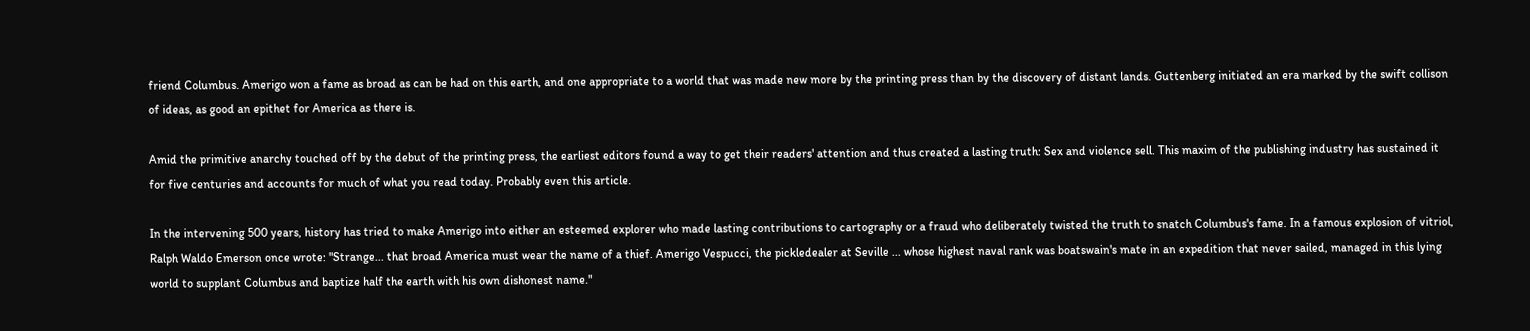friend Columbus. Amerigo won a fame as broad as can be had on this earth, and one appropriate to a world that was made new more by the printing press than by the discovery of distant lands. Guttenberg initiated an era marked by the swift collison of ideas, as good an epithet for America as there is.

Amid the primitive anarchy touched off by the debut of the printing press, the earliest editors found a way to get their readers' attention and thus created a lasting truth: Sex and violence sell. This maxim of the publishing industry has sustained it for five centuries and accounts for much of what you read today. Probably even this article.

In the intervening 500 years, history has tried to make Amerigo into either an esteemed explorer who made lasting contributions to cartography or a fraud who deliberately twisted the truth to snatch Columbus's fame. In a famous explosion of vitriol, Ralph Waldo Emerson once wrote: "Strange... that broad America must wear the name of a thief. Amerigo Vespucci, the pickledealer at Seville ... whose highest naval rank was boatswain's mate in an expedition that never sailed, managed in this lying world to supplant Columbus and baptize half the earth with his own dishonest name."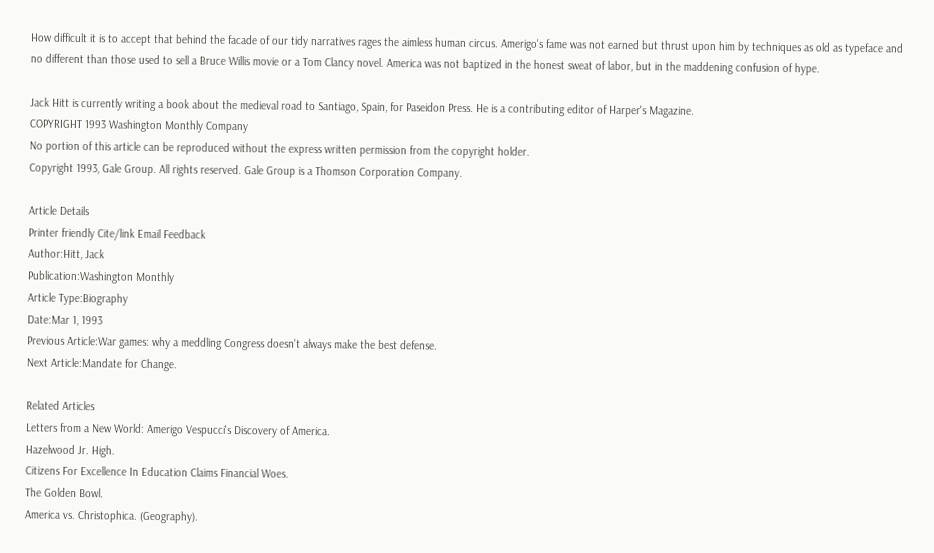How difficult it is to accept that behind the facade of our tidy narratives rages the aimless human circus. Amerigo's fame was not earned but thrust upon him by techniques as old as typeface and no different than those used to sell a Bruce Willis movie or a Tom Clancy novel. America was not baptized in the honest sweat of labor, but in the maddening confusion of hype.

Jack Hitt is currently writing a book about the medieval road to Santiago, Spain, for Paseidon Press. He is a contributing editor of Harper's Magazine.
COPYRIGHT 1993 Washington Monthly Company
No portion of this article can be reproduced without the express written permission from the copyright holder.
Copyright 1993, Gale Group. All rights reserved. Gale Group is a Thomson Corporation Company.

Article Details
Printer friendly Cite/link Email Feedback
Author:Hitt, Jack
Publication:Washington Monthly
Article Type:Biography
Date:Mar 1, 1993
Previous Article:War games: why a meddling Congress doesn't always make the best defense.
Next Article:Mandate for Change.

Related Articles
Letters from a New World: Amerigo Vespucci's Discovery of America.
Hazelwood Jr. High.
Citizens For Excellence In Education Claims Financial Woes.
The Golden Bowl.
America vs. Christophica. (Geography).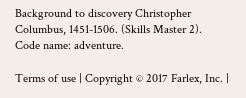Background to discovery Christopher Columbus, 1451-1506. (Skills Master 2).
Code name: adventure.

Terms of use | Copyright © 2017 Farlex, Inc. |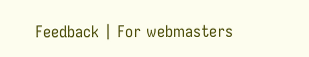Feedback | For webmasters